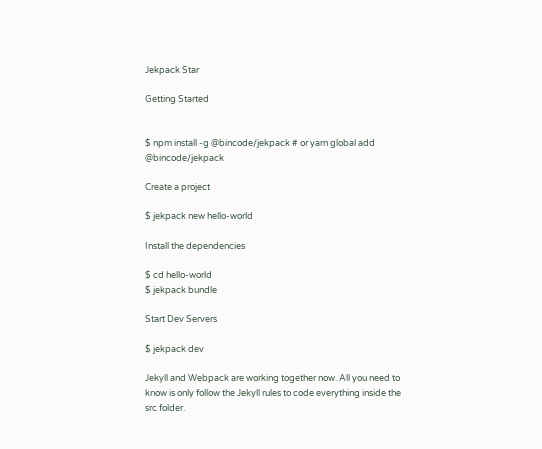Jekpack Star

Getting Started


$ npm install -g @bincode/jekpack # or yarn global add @bincode/jekpack

Create a project

$ jekpack new hello-world

Install the dependencies

$ cd hello-world
$ jekpack bundle

Start Dev Servers

$ jekpack dev

Jekyll and Webpack are working together now. All you need to know is only follow the Jekyll rules to code everything inside the src folder.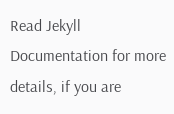Read Jekyll Documentation for more details, if you are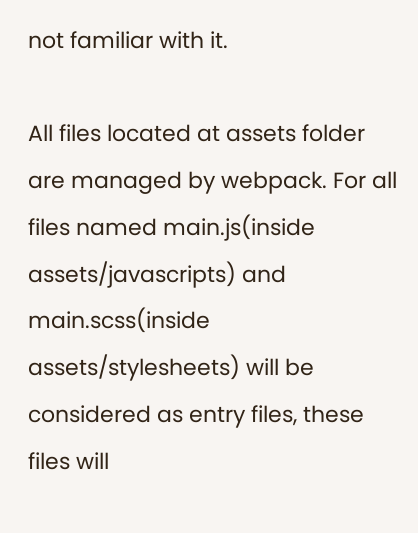not familiar with it.

All files located at assets folder are managed by webpack. For all files named main.js(inside assets/javascripts) and main.scss(inside assets/stylesheets) will be considered as entry files, these files will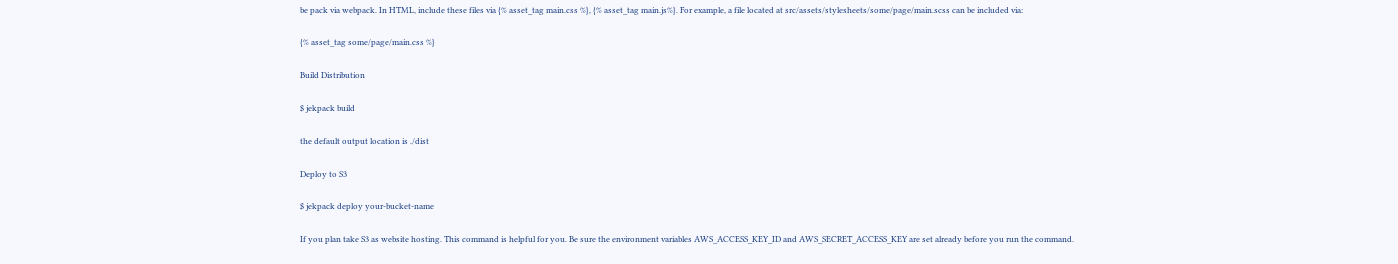be pack via webpack. In HTML, include these files via {% asset_tag main.css %}, {% asset_tag main.js%}. For example, a file located at src/assets/stylesheets/some/page/main.scss can be included via:

{% asset_tag some/page/main.css %}

Build Distribution

$ jekpack build

the default output location is ./dist

Deploy to S3

$ jekpack deploy your-bucket-name

If you plan take S3 as website hosting. This command is helpful for you. Be sure the environment variables AWS_ACCESS_KEY_ID and AWS_SECRET_ACCESS_KEY are set already before you run the command.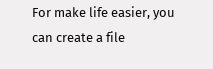For make life easier, you can create a file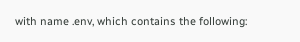with name .env, which contains the following: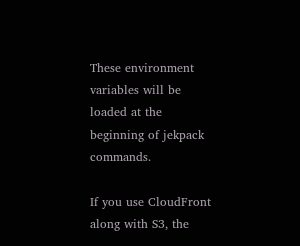These environment variables will be loaded at the beginning of jekpack commands.

If you use CloudFront along with S3, the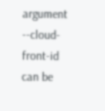argument --cloud-front-id can be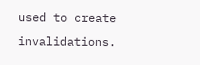used to create invalidations.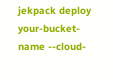jekpack deploy your-bucket-name --cloud-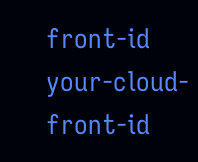front-id your-cloud-front-id